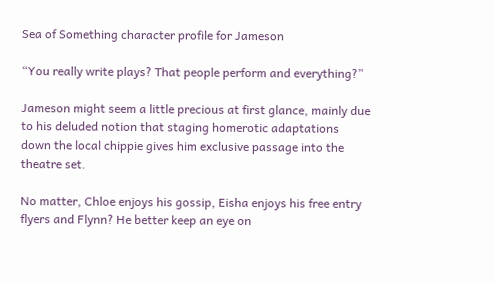Sea of Something character profile for Jameson

“You really write plays? That people perform and everything?”

Jameson might seem a little precious at first glance, mainly due to his deluded notion that staging homerotic adaptations down the local chippie gives him exclusive passage into the theatre set.

No matter, Chloe enjoys his gossip, Eisha enjoys his free entry flyers and Flynn? He better keep an eye on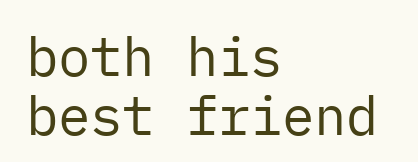both his best friend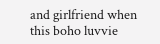and girlfriend when this boho luvvie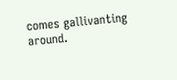comes gallivanting around.